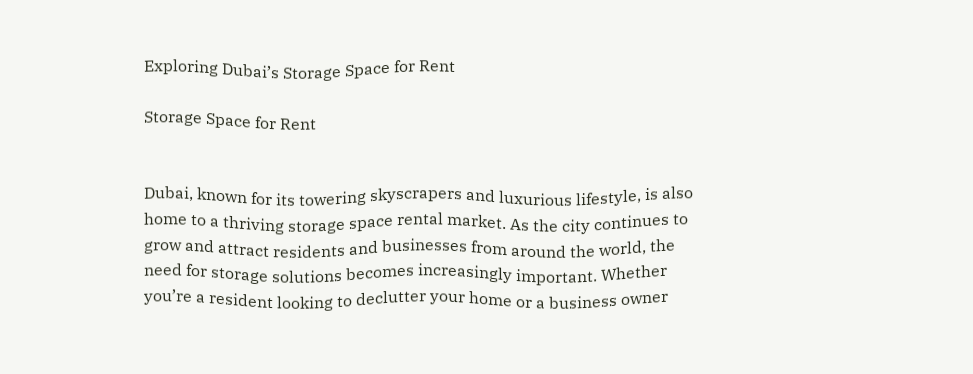Exploring Dubai’s Storage Space for Rent

Storage Space for Rent


Dubai, known for its towering skyscrapers and luxurious lifestyle, is also home to a thriving storage space rental market. As the city continues to grow and attract residents and businesses from around the world, the need for storage solutions becomes increasingly important. Whether you’re a resident looking to declutter your home or a business owner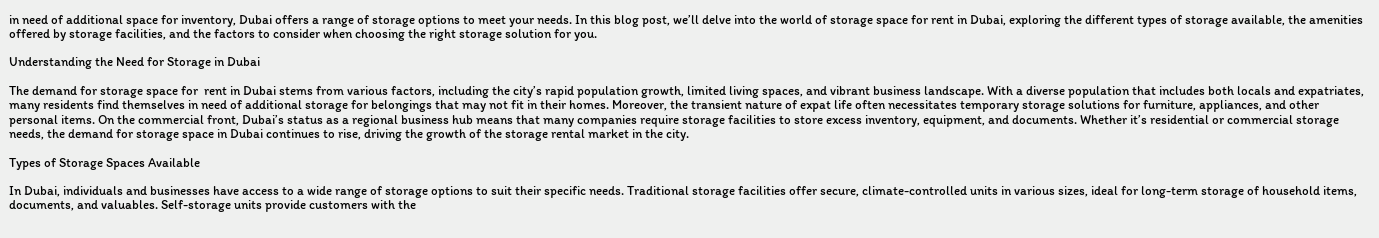in need of additional space for inventory, Dubai offers a range of storage options to meet your needs. In this blog post, we’ll delve into the world of storage space for rent in Dubai, exploring the different types of storage available, the amenities offered by storage facilities, and the factors to consider when choosing the right storage solution for you.

Understanding the Need for Storage in Dubai

The demand for storage space for  rent in Dubai stems from various factors, including the city’s rapid population growth, limited living spaces, and vibrant business landscape. With a diverse population that includes both locals and expatriates, many residents find themselves in need of additional storage for belongings that may not fit in their homes. Moreover, the transient nature of expat life often necessitates temporary storage solutions for furniture, appliances, and other personal items. On the commercial front, Dubai’s status as a regional business hub means that many companies require storage facilities to store excess inventory, equipment, and documents. Whether it’s residential or commercial storage needs, the demand for storage space in Dubai continues to rise, driving the growth of the storage rental market in the city.

Types of Storage Spaces Available

In Dubai, individuals and businesses have access to a wide range of storage options to suit their specific needs. Traditional storage facilities offer secure, climate-controlled units in various sizes, ideal for long-term storage of household items, documents, and valuables. Self-storage units provide customers with the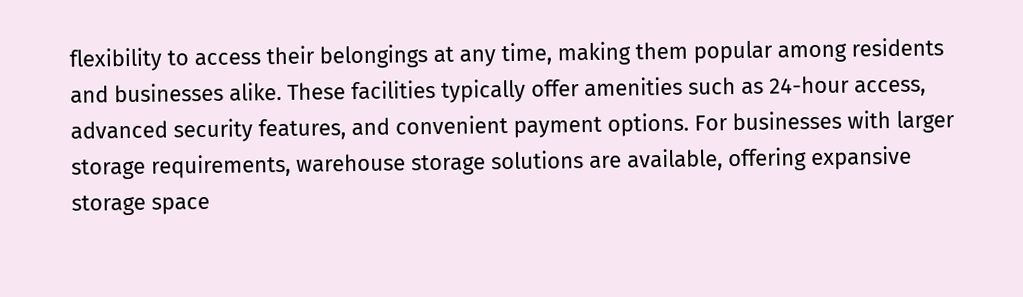flexibility to access their belongings at any time, making them popular among residents and businesses alike. These facilities typically offer amenities such as 24-hour access, advanced security features, and convenient payment options. For businesses with larger storage requirements, warehouse storage solutions are available, offering expansive storage space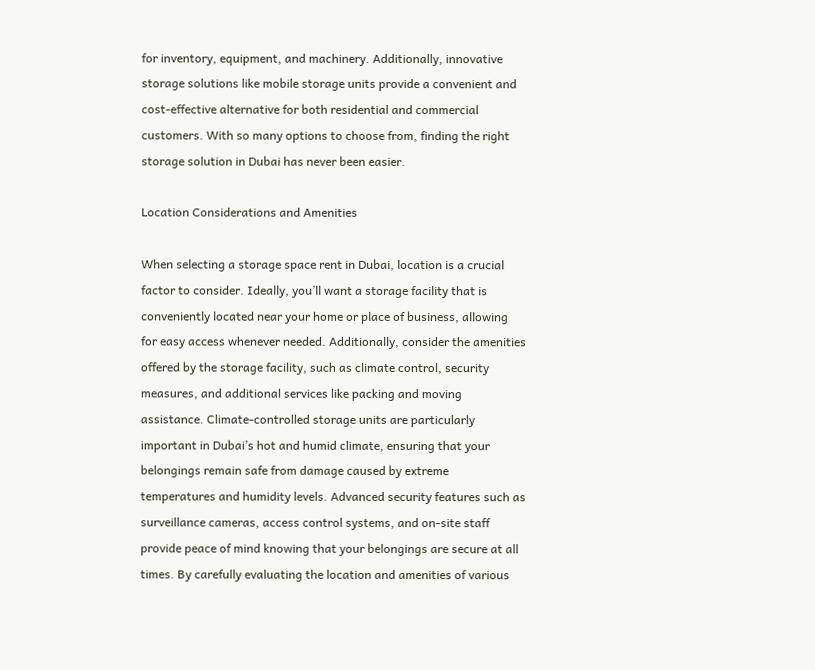for inventory, equipment, and machinery. Additionally, innovative storage solutions like mobile storage units provide a convenient and cost-effective alternative for both residential and commercial customers. With so many options to choose from, finding the right storage solution in Dubai has never been easier.

Location Considerations and Amenities

When selecting a storage space rent in Dubai, location is a crucial factor to consider. Ideally, you’ll want a storage facility that is conveniently located near your home or place of business, allowing for easy access whenever needed. Additionally, consider the amenities offered by the storage facility, such as climate control, security measures, and additional services like packing and moving assistance. Climate-controlled storage units are particularly important in Dubai’s hot and humid climate, ensuring that your belongings remain safe from damage caused by extreme temperatures and humidity levels. Advanced security features such as surveillance cameras, access control systems, and on-site staff provide peace of mind knowing that your belongings are secure at all times. By carefully evaluating the location and amenities of various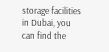storage facilities in Dubai, you can find the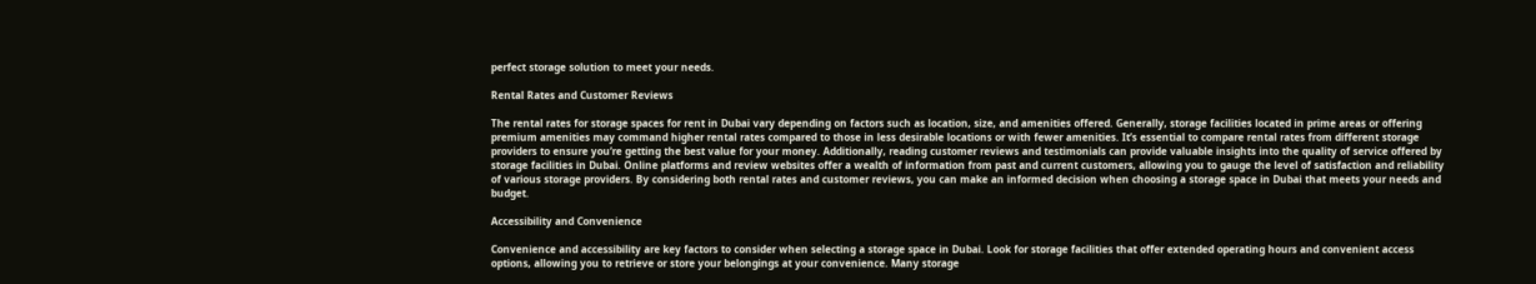perfect storage solution to meet your needs.

Rental Rates and Customer Reviews

The rental rates for storage spaces for rent in Dubai vary depending on factors such as location, size, and amenities offered. Generally, storage facilities located in prime areas or offering premium amenities may command higher rental rates compared to those in less desirable locations or with fewer amenities. It’s essential to compare rental rates from different storage providers to ensure you’re getting the best value for your money. Additionally, reading customer reviews and testimonials can provide valuable insights into the quality of service offered by storage facilities in Dubai. Online platforms and review websites offer a wealth of information from past and current customers, allowing you to gauge the level of satisfaction and reliability of various storage providers. By considering both rental rates and customer reviews, you can make an informed decision when choosing a storage space in Dubai that meets your needs and budget.

Accessibility and Convenience

Convenience and accessibility are key factors to consider when selecting a storage space in Dubai. Look for storage facilities that offer extended operating hours and convenient access options, allowing you to retrieve or store your belongings at your convenience. Many storage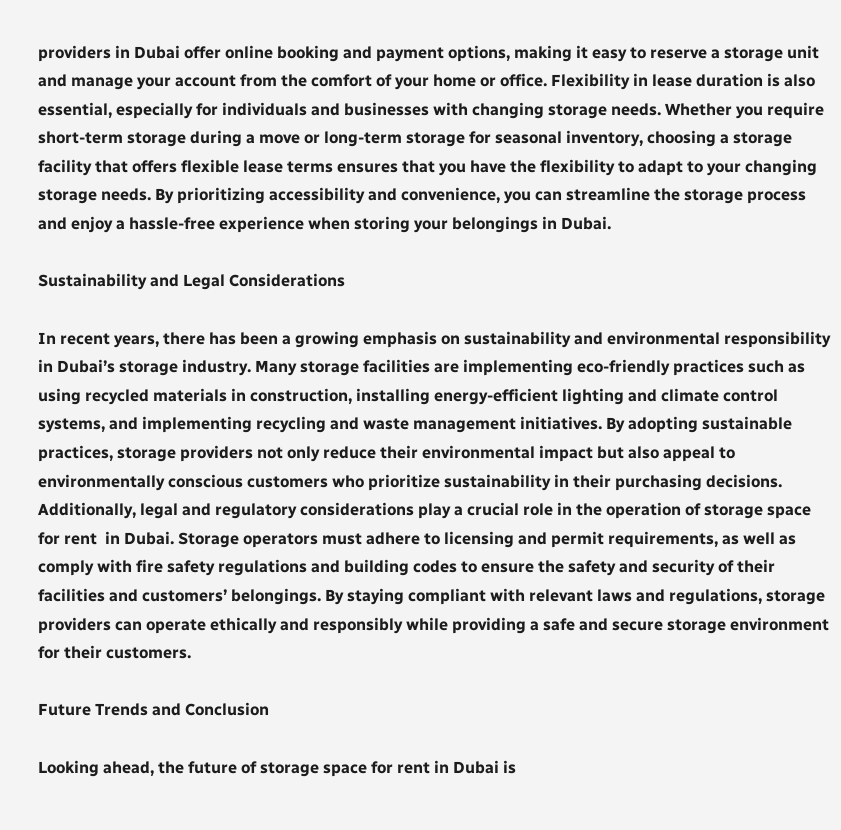providers in Dubai offer online booking and payment options, making it easy to reserve a storage unit and manage your account from the comfort of your home or office. Flexibility in lease duration is also essential, especially for individuals and businesses with changing storage needs. Whether you require short-term storage during a move or long-term storage for seasonal inventory, choosing a storage facility that offers flexible lease terms ensures that you have the flexibility to adapt to your changing storage needs. By prioritizing accessibility and convenience, you can streamline the storage process and enjoy a hassle-free experience when storing your belongings in Dubai.

Sustainability and Legal Considerations

In recent years, there has been a growing emphasis on sustainability and environmental responsibility in Dubai’s storage industry. Many storage facilities are implementing eco-friendly practices such as using recycled materials in construction, installing energy-efficient lighting and climate control systems, and implementing recycling and waste management initiatives. By adopting sustainable practices, storage providers not only reduce their environmental impact but also appeal to environmentally conscious customers who prioritize sustainability in their purchasing decisions. Additionally, legal and regulatory considerations play a crucial role in the operation of storage space for rent  in Dubai. Storage operators must adhere to licensing and permit requirements, as well as comply with fire safety regulations and building codes to ensure the safety and security of their facilities and customers’ belongings. By staying compliant with relevant laws and regulations, storage providers can operate ethically and responsibly while providing a safe and secure storage environment for their customers.

Future Trends and Conclusion

Looking ahead, the future of storage space for rent in Dubai is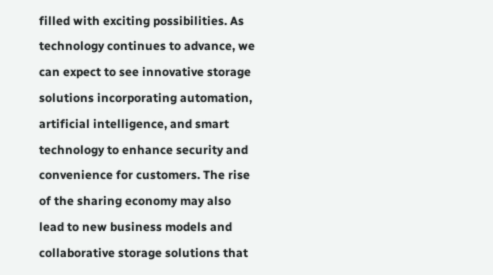filled with exciting possibilities. As technology continues to advance, we can expect to see innovative storage solutions incorporating automation, artificial intelligence, and smart technology to enhance security and convenience for customers. The rise of the sharing economy may also lead to new business models and collaborative storage solutions that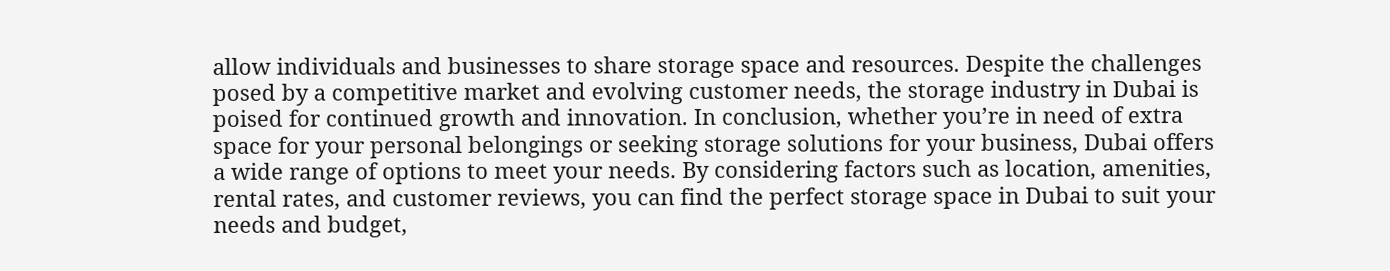allow individuals and businesses to share storage space and resources. Despite the challenges posed by a competitive market and evolving customer needs, the storage industry in Dubai is poised for continued growth and innovation. In conclusion, whether you’re in need of extra space for your personal belongings or seeking storage solutions for your business, Dubai offers a wide range of options to meet your needs. By considering factors such as location, amenities, rental rates, and customer reviews, you can find the perfect storage space in Dubai to suit your needs and budget,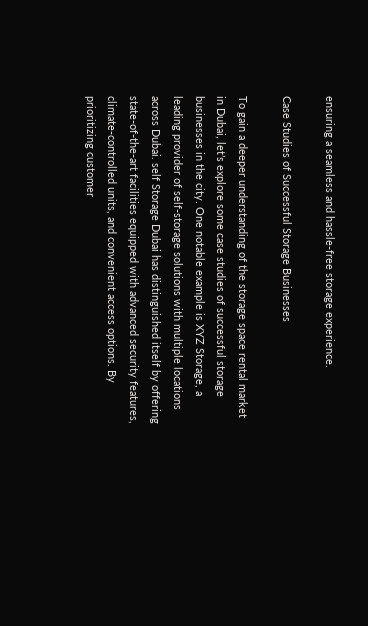ensuring a seamless and hassle-free storage experience.

Case Studies of Successful Storage Businesses

To gain a deeper understanding of the storage space rental market in Dubai, let’s explore some case studies of successful storage businesses in the city. One notable example is XYZ Storage, a leading provider of self-storage solutions with multiple locations across Dubai. self Storage Dubai has distinguished itself by offering state-of-the-art facilities equipped with advanced security features, climate-controlled units, and convenient access options. By prioritizing customer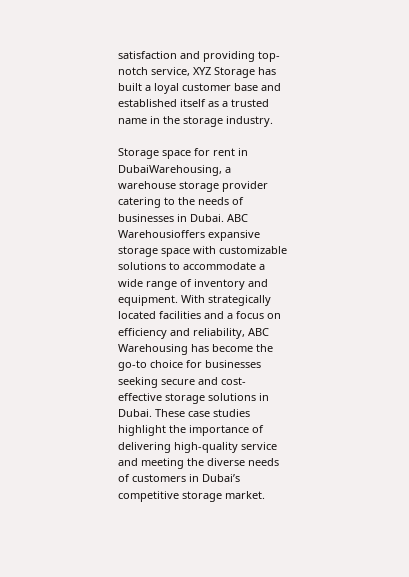satisfaction and providing top-notch service, XYZ Storage has built a loyal customer base and established itself as a trusted name in the storage industry.

Storage space for rent in DubaiWarehousing, a warehouse storage provider catering to the needs of businesses in Dubai. ABC Warehousioffers expansive storage space with customizable solutions to accommodate a wide range of inventory and equipment. With strategically located facilities and a focus on efficiency and reliability, ABC Warehousing has become the go-to choice for businesses seeking secure and cost-effective storage solutions in Dubai. These case studies highlight the importance of delivering high-quality service and meeting the diverse needs of customers in Dubai’s competitive storage market.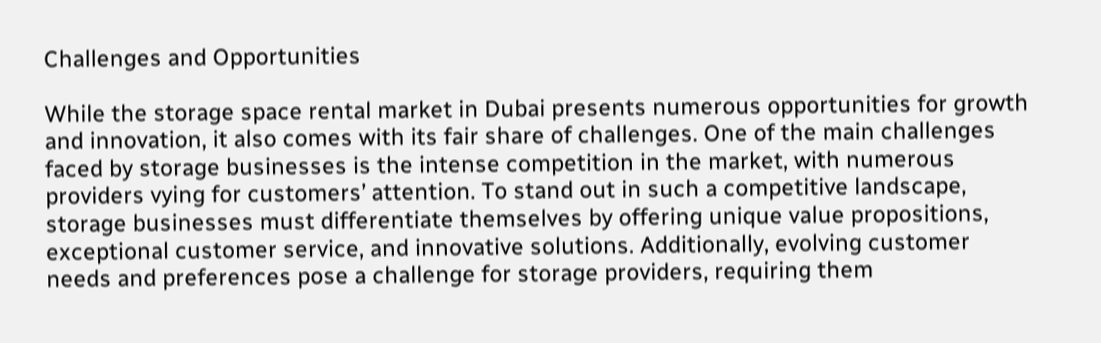Challenges and Opportunities

While the storage space rental market in Dubai presents numerous opportunities for growth and innovation, it also comes with its fair share of challenges. One of the main challenges faced by storage businesses is the intense competition in the market, with numerous providers vying for customers’ attention. To stand out in such a competitive landscape, storage businesses must differentiate themselves by offering unique value propositions, exceptional customer service, and innovative solutions. Additionally, evolving customer needs and preferences pose a challenge for storage providers, requiring them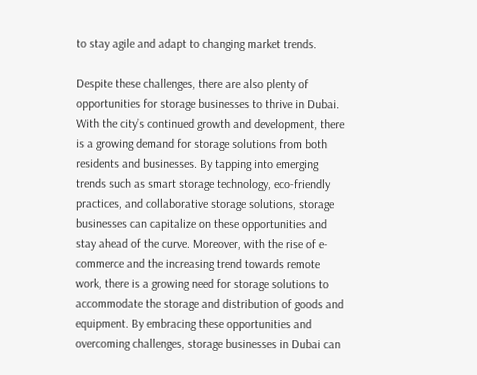to stay agile and adapt to changing market trends.

Despite these challenges, there are also plenty of opportunities for storage businesses to thrive in Dubai. With the city’s continued growth and development, there is a growing demand for storage solutions from both residents and businesses. By tapping into emerging trends such as smart storage technology, eco-friendly practices, and collaborative storage solutions, storage businesses can capitalize on these opportunities and stay ahead of the curve. Moreover, with the rise of e-commerce and the increasing trend towards remote work, there is a growing need for storage solutions to accommodate the storage and distribution of goods and equipment. By embracing these opportunities and overcoming challenges, storage businesses in Dubai can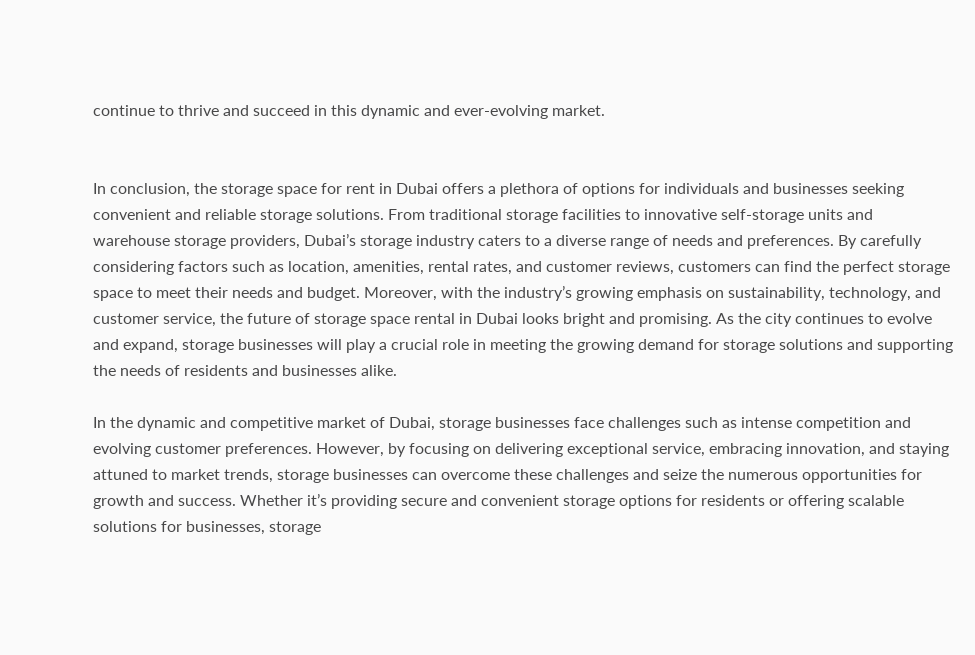continue to thrive and succeed in this dynamic and ever-evolving market.


In conclusion, the storage space for rent in Dubai offers a plethora of options for individuals and businesses seeking convenient and reliable storage solutions. From traditional storage facilities to innovative self-storage units and warehouse storage providers, Dubai’s storage industry caters to a diverse range of needs and preferences. By carefully considering factors such as location, amenities, rental rates, and customer reviews, customers can find the perfect storage space to meet their needs and budget. Moreover, with the industry’s growing emphasis on sustainability, technology, and customer service, the future of storage space rental in Dubai looks bright and promising. As the city continues to evolve and expand, storage businesses will play a crucial role in meeting the growing demand for storage solutions and supporting the needs of residents and businesses alike.

In the dynamic and competitive market of Dubai, storage businesses face challenges such as intense competition and evolving customer preferences. However, by focusing on delivering exceptional service, embracing innovation, and staying attuned to market trends, storage businesses can overcome these challenges and seize the numerous opportunities for growth and success. Whether it’s providing secure and convenient storage options for residents or offering scalable solutions for businesses, storage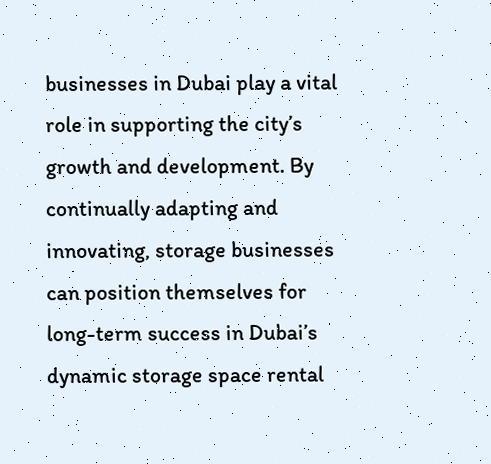businesses in Dubai play a vital role in supporting the city’s growth and development. By continually adapting and innovating, storage businesses can position themselves for long-term success in Dubai’s dynamic storage space rental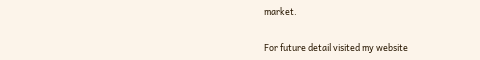market.


For future detail visited my website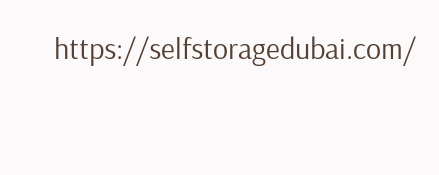https://selfstoragedubai.com/